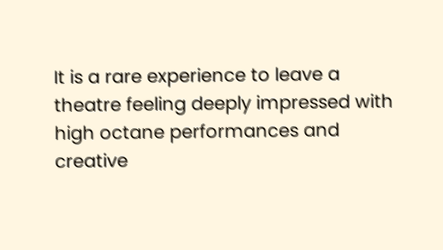It is a rare experience to leave a theatre feeling deeply impressed with high octane performances and creative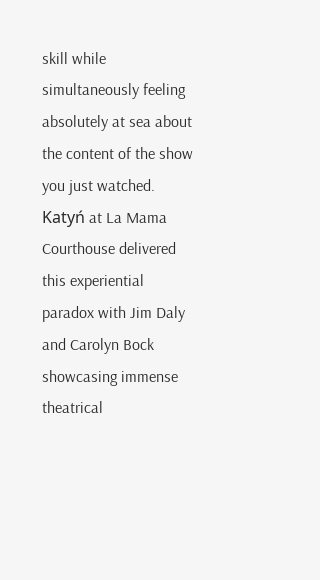skill while simultaneously feeling absolutely at sea about the content of the show you just watched. Katyń at La Mama Courthouse delivered this experiential paradox with Jim Daly and Carolyn Bock showcasing immense theatrical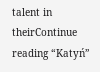talent in theirContinue reading “Katyń”